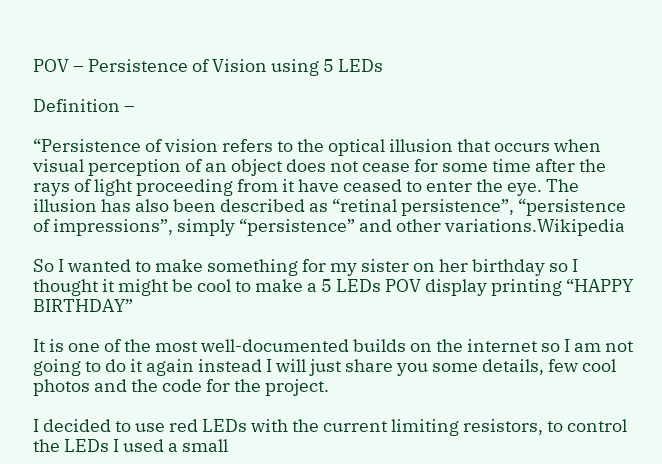POV – Persistence of Vision using 5 LEDs

Definition –

“Persistence of vision refers to the optical illusion that occurs when visual perception of an object does not cease for some time after the rays of light proceeding from it have ceased to enter the eye. The illusion has also been described as “retinal persistence”, “persistence of impressions”, simply “persistence” and other variations.Wikipedia

So I wanted to make something for my sister on her birthday so I thought it might be cool to make a 5 LEDs POV display printing “HAPPY BIRTHDAY”

It is one of the most well-documented builds on the internet so I am not going to do it again instead I will just share you some details, few cool photos and the code for the project.

I decided to use red LEDs with the current limiting resistors, to control the LEDs I used a small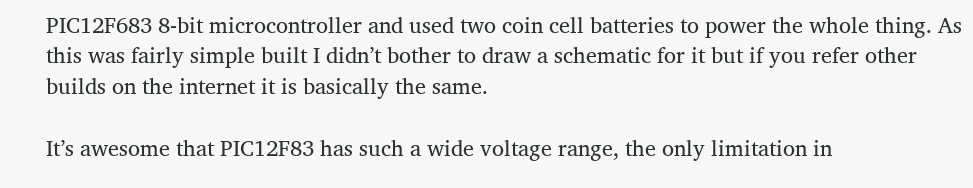PIC12F683 8-bit microcontroller and used two coin cell batteries to power the whole thing. As this was fairly simple built I didn’t bother to draw a schematic for it but if you refer other builds on the internet it is basically the same.

It’s awesome that PIC12F83 has such a wide voltage range, the only limitation in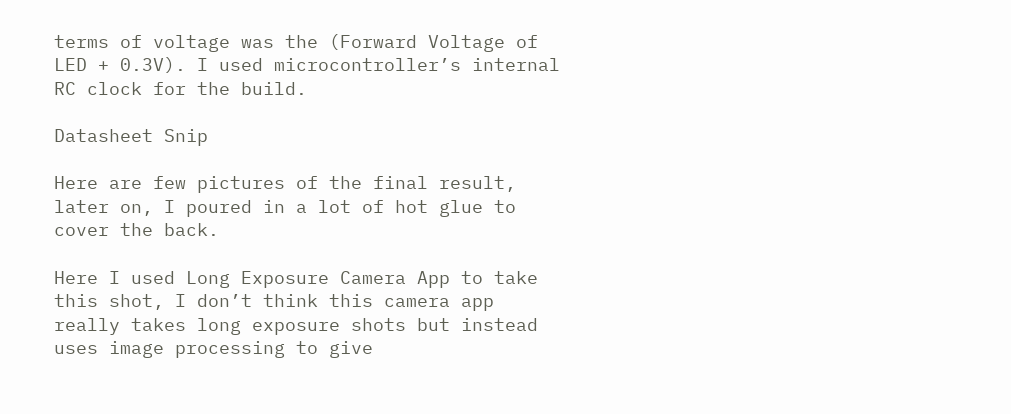terms of voltage was the (Forward Voltage of LED + 0.3V). I used microcontroller’s internal RC clock for the build.

Datasheet Snip

Here are few pictures of the final result, later on, I poured in a lot of hot glue to cover the back.

Here I used Long Exposure Camera App to take this shot, I don’t think this camera app really takes long exposure shots but instead uses image processing to give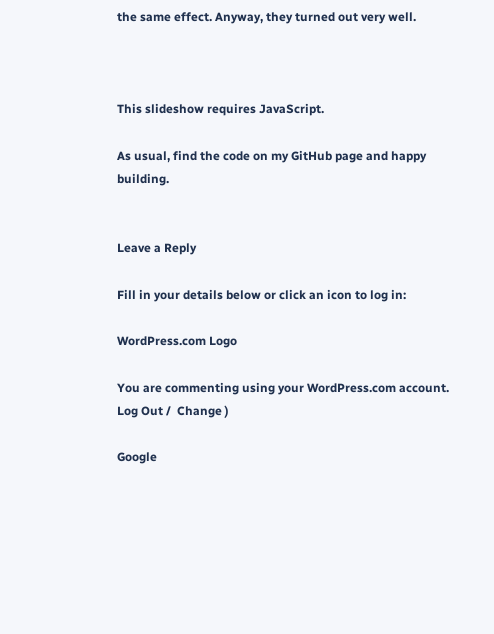the same effect. Anyway, they turned out very well.



This slideshow requires JavaScript.

As usual, find the code on my GitHub page and happy building.


Leave a Reply

Fill in your details below or click an icon to log in:

WordPress.com Logo

You are commenting using your WordPress.com account. Log Out /  Change )

Google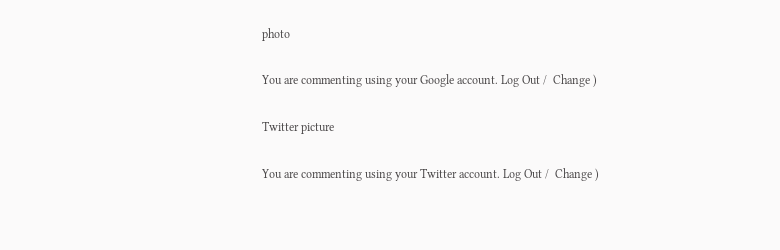photo

You are commenting using your Google account. Log Out /  Change )

Twitter picture

You are commenting using your Twitter account. Log Out /  Change )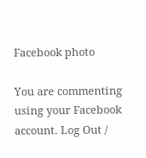Facebook photo

You are commenting using your Facebook account. Log Out /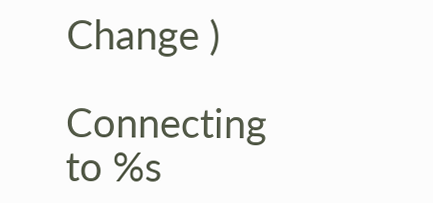Change )

Connecting to %s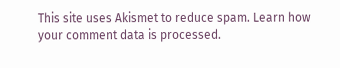This site uses Akismet to reduce spam. Learn how your comment data is processed.